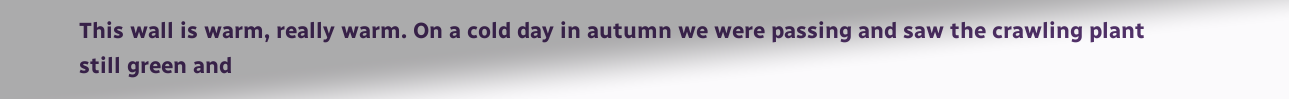This wall is warm, really warm. On a cold day in autumn we were passing and saw the crawling plant still green and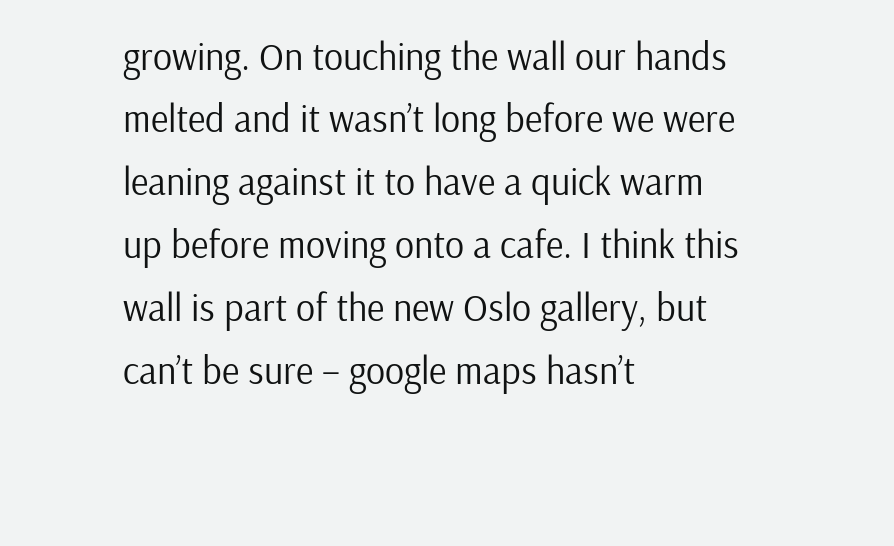growing. On touching the wall our hands melted and it wasn’t long before we were leaning against it to have a quick warm up before moving onto a cafe. I think this wall is part of the new Oslo gallery, but can’t be sure – google maps hasn’t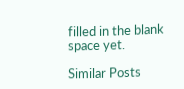filled in the blank space yet.

Similar Posts